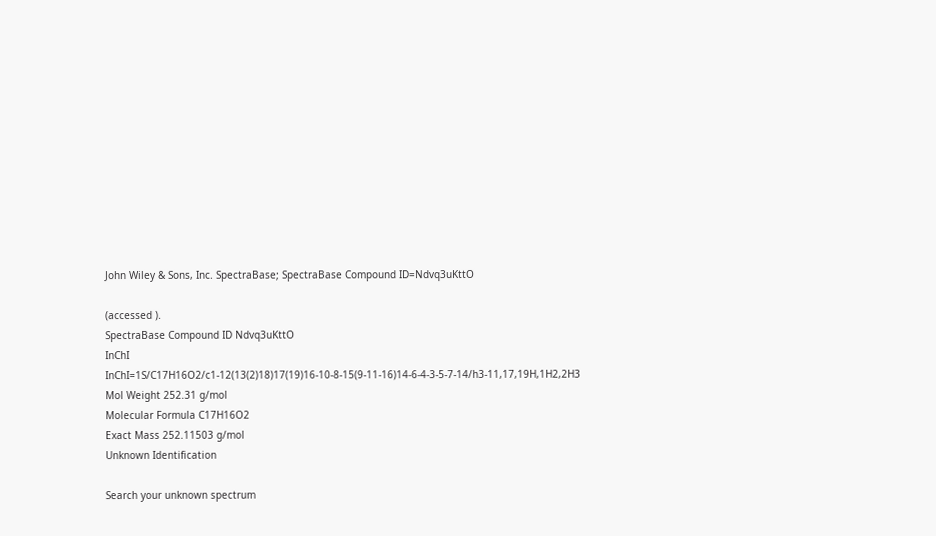John Wiley & Sons, Inc. SpectraBase; SpectraBase Compound ID=Ndvq3uKttO

(accessed ).
SpectraBase Compound ID Ndvq3uKttO
InChI InChI=1S/C17H16O2/c1-12(13(2)18)17(19)16-10-8-15(9-11-16)14-6-4-3-5-7-14/h3-11,17,19H,1H2,2H3
Mol Weight 252.31 g/mol
Molecular Formula C17H16O2
Exact Mass 252.11503 g/mol
Unknown Identification

Search your unknown spectrum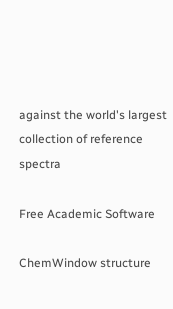against the world's largest collection of reference spectra

Free Academic Software

ChemWindow structure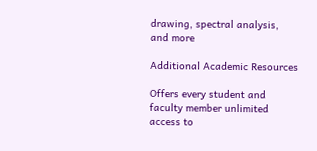drawing, spectral analysis, and more

Additional Academic Resources

Offers every student and faculty member unlimited access to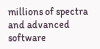millions of spectra and advanced software